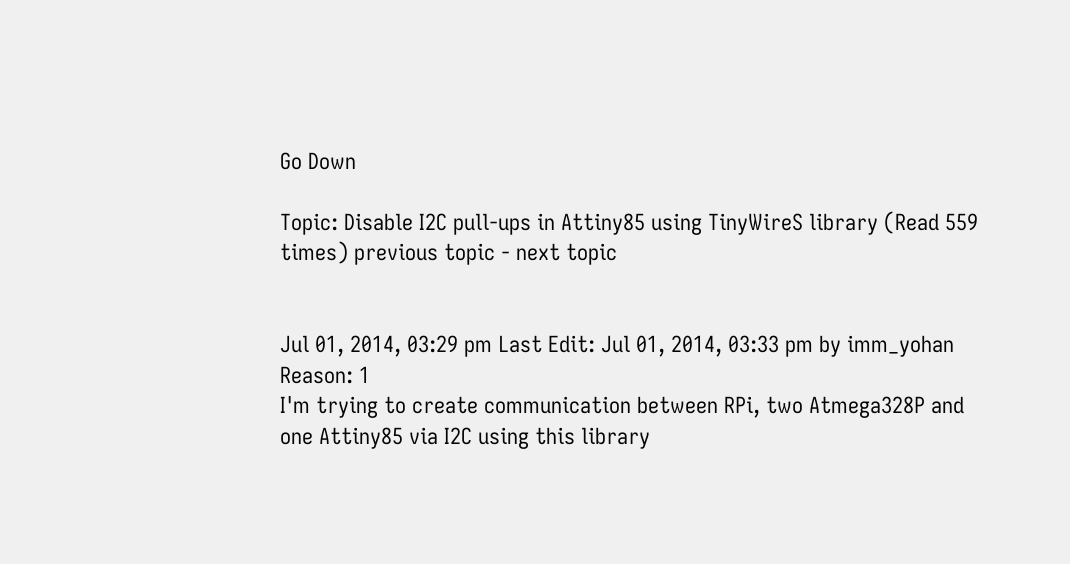Go Down

Topic: Disable I2C pull-ups in Attiny85 using TinyWireS library (Read 559 times) previous topic - next topic


Jul 01, 2014, 03:29 pm Last Edit: Jul 01, 2014, 03:33 pm by imm_yohan Reason: 1
I'm trying to create communication between RPi, two Atmega328P and one Attiny85 via I2C using this library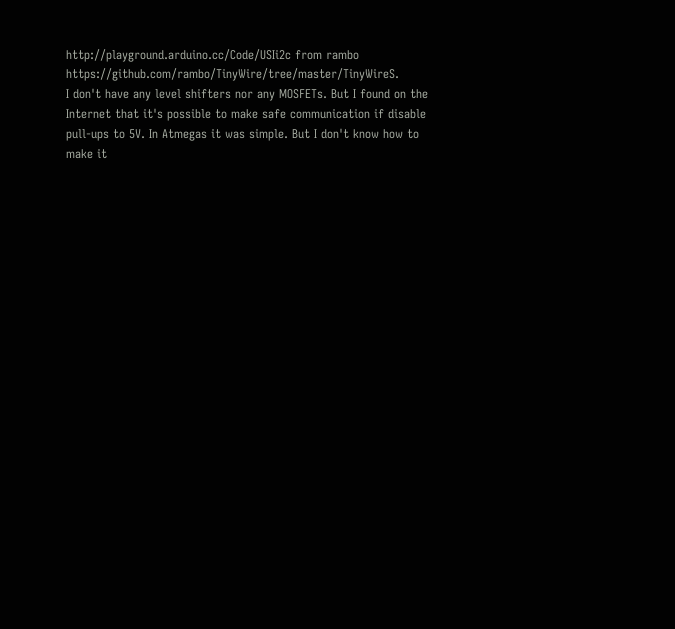http://playground.arduino.cc/Code/USIi2c from rambo https://github.com/rambo/TinyWire/tree/master/TinyWireS.
I don't have any level shifters nor any MOSFETs. But I found on the Internet that it's possible to make safe communication if disable pull-ups to 5V. In Atmegas it was simple. But I don't know how to make it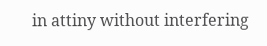in attiny without interfering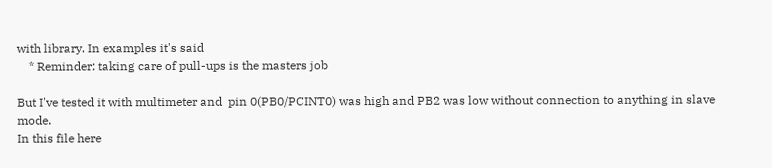with library. In examples it's said
    * Reminder: taking care of pull-ups is the masters job

But I've tested it with multimeter and  pin 0(PB0/PCINT0) was high and PB2 was low without connection to anything in slave mode.
In this file here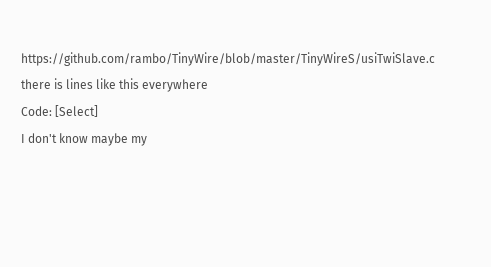https://github.com/rambo/TinyWire/blob/master/TinyWireS/usiTwiSlave.c there is lines like this everywhere
Code: [Select]
I don't know maybe my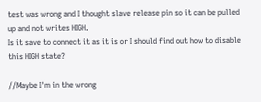test was wrong and I thought slave release pin so it can be pulled up and not writes HIGH.
Is it save to connect it as it is or I should find out how to disable this HIGH state?

//Maybe I'm in the wrong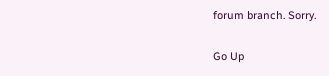forum branch. Sorry.

Go Up